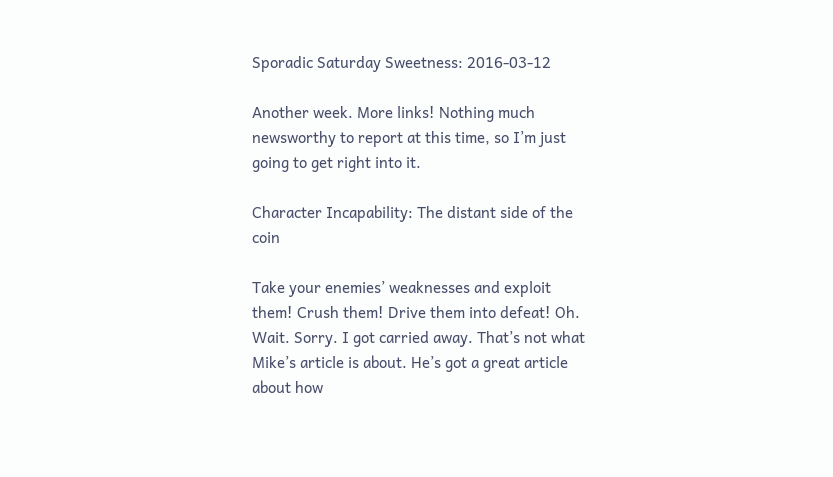Sporadic Saturday Sweetness: 2016-03-12

Another week. More links! Nothing much newsworthy to report at this time, so I’m just going to get right into it.

Character Incapability: The distant side of the coin

Take your enemies’ weaknesses and exploit them! Crush them! Drive them into defeat! Oh. Wait. Sorry. I got carried away. That’s not what Mike’s article is about. He’s got a great article about how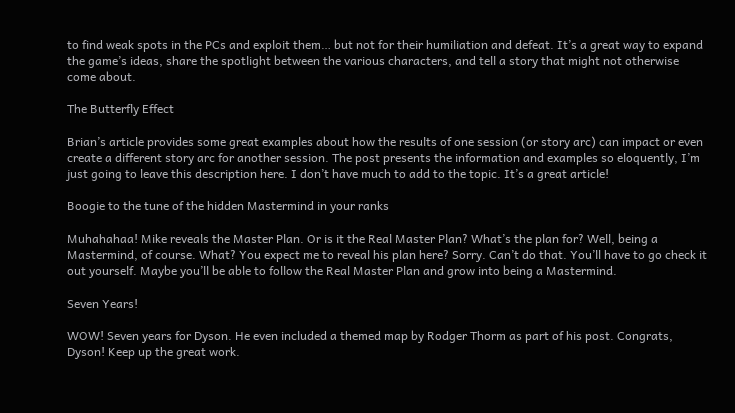to find weak spots in the PCs and exploit them… but not for their humiliation and defeat. It’s a great way to expand the game’s ideas, share the spotlight between the various characters, and tell a story that might not otherwise come about.

The Butterfly Effect

Brian’s article provides some great examples about how the results of one session (or story arc) can impact or even create a different story arc for another session. The post presents the information and examples so eloquently, I’m just going to leave this description here. I don’t have much to add to the topic. It’s a great article!

Boogie to the tune of the hidden Mastermind in your ranks

Muhahahaa! Mike reveals the Master Plan. Or is it the Real Master Plan? What’s the plan for? Well, being a Mastermind, of course. What? You expect me to reveal his plan here? Sorry. Can’t do that. You’ll have to go check it out yourself. Maybe you’ll be able to follow the Real Master Plan and grow into being a Mastermind.

Seven Years!

WOW! Seven years for Dyson. He even included a themed map by Rodger Thorm as part of his post. Congrats, Dyson! Keep up the great work.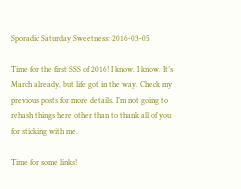Sporadic Saturday Sweetness: 2016-03-05

Time for the first SSS of 2016! I know. I know. It’s March already, but life got in the way. Check my previous posts for more details. I’m not going to rehash things here other than to thank all of you for sticking with me.

Time for some links!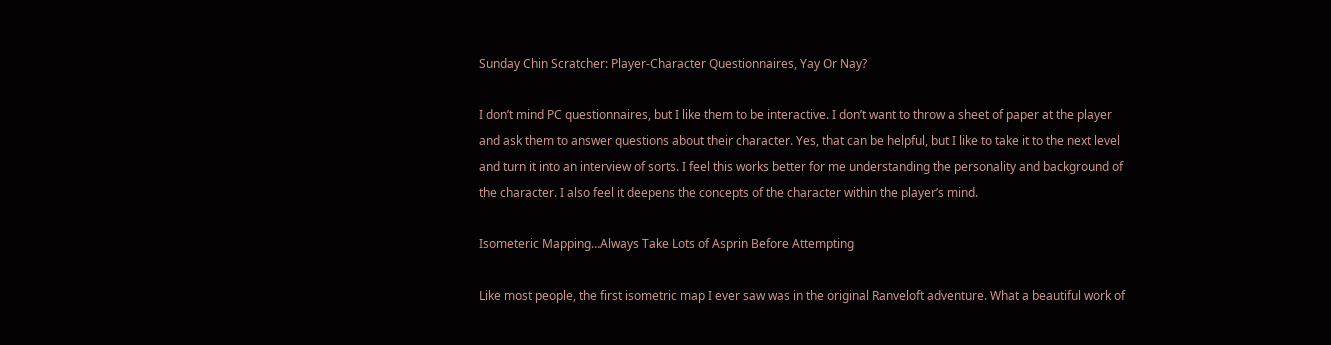Sunday Chin Scratcher: Player-Character Questionnaires, Yay Or Nay?

I don’t mind PC questionnaires, but I like them to be interactive. I don’t want to throw a sheet of paper at the player and ask them to answer questions about their character. Yes, that can be helpful, but I like to take it to the next level and turn it into an interview of sorts. I feel this works better for me understanding the personality and background of the character. I also feel it deepens the concepts of the character within the player’s mind.

Isometeric Mapping…Always Take Lots of Asprin Before Attempting

Like most people, the first isometric map I ever saw was in the original Ranveloft adventure. What a beautiful work of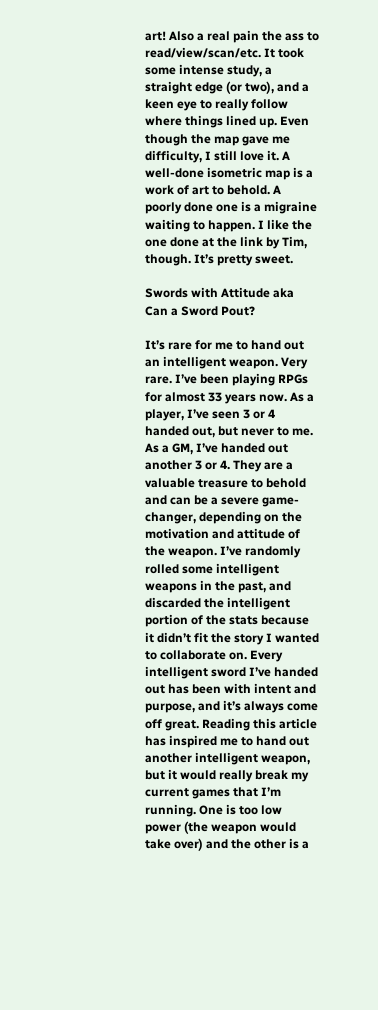art! Also a real pain the ass to read/view/scan/etc. It took some intense study, a straight edge (or two), and a keen eye to really follow where things lined up. Even though the map gave me difficulty, I still love it. A well-done isometric map is a work of art to behold. A poorly done one is a migraine waiting to happen. I like the one done at the link by Tim, though. It’s pretty sweet.

Swords with Attitude aka Can a Sword Pout?

It’s rare for me to hand out an intelligent weapon. Very rare. I’ve been playing RPGs for almost 33 years now. As a player, I’ve seen 3 or 4 handed out, but never to me. As a GM, I’ve handed out another 3 or 4. They are a valuable treasure to behold and can be a severe game-changer, depending on the motivation and attitude of the weapon. I’ve randomly rolled some intelligent weapons in the past, and discarded the intelligent portion of the stats because it didn’t fit the story I wanted to collaborate on. Every intelligent sword I’ve handed out has been with intent and purpose, and it’s always come off great. Reading this article has inspired me to hand out another intelligent weapon, but it would really break my current games that I’m running. One is too low power (the weapon would take over) and the other is a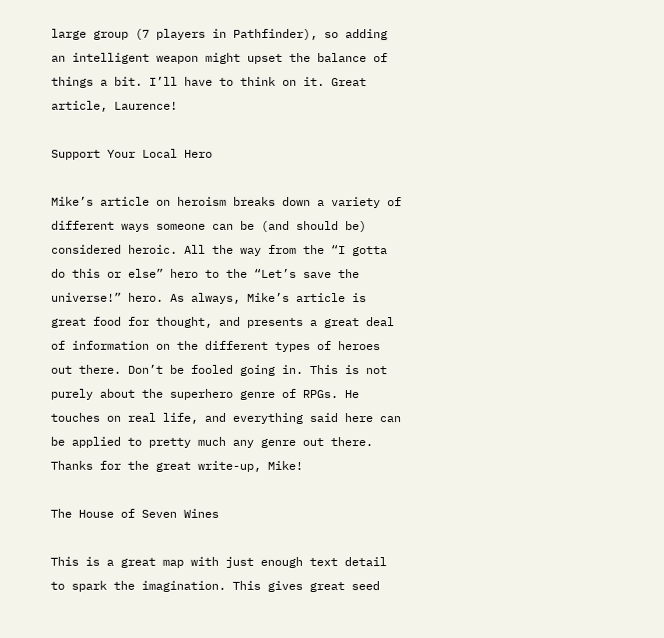large group (7 players in Pathfinder), so adding an intelligent weapon might upset the balance of things a bit. I’ll have to think on it. Great article, Laurence!

Support Your Local Hero

Mike’s article on heroism breaks down a variety of different ways someone can be (and should be) considered heroic. All the way from the “I gotta do this or else” hero to the “Let’s save the universe!” hero. As always, Mike’s article is great food for thought, and presents a great deal of information on the different types of heroes out there. Don’t be fooled going in. This is not purely about the superhero genre of RPGs. He touches on real life, and everything said here can be applied to pretty much any genre out there. Thanks for the great write-up, Mike!

The House of Seven Wines

This is a great map with just enough text detail to spark the imagination. This gives great seed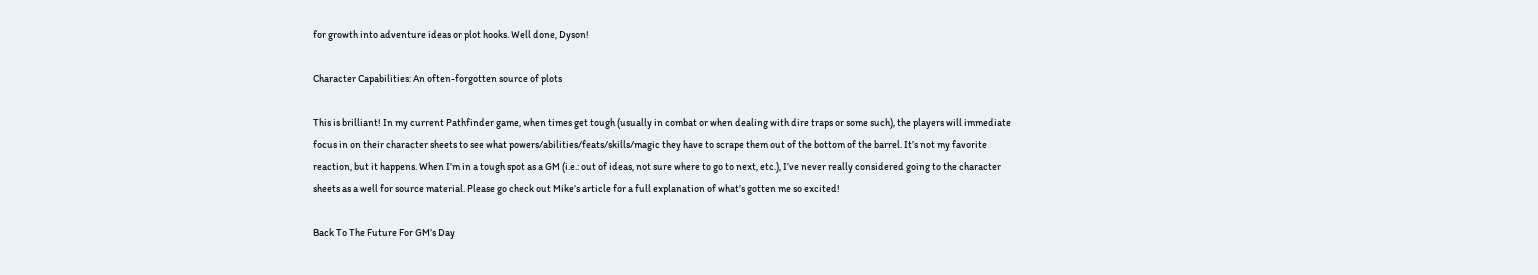for growth into adventure ideas or plot hooks. Well done, Dyson!

Character Capabilities: An often-forgotten source of plots

This is brilliant! In my current Pathfinder game, when times get tough (usually in combat or when dealing with dire traps or some such), the players will immediate focus in on their character sheets to see what powers/abilities/feats/skills/magic they have to scrape them out of the bottom of the barrel. It’s not my favorite reaction, but it happens. When I’m in a tough spot as a GM (i.e.: out of ideas, not sure where to go to next, etc.), I’ve never really considered going to the character sheets as a well for source material. Please go check out Mike’s article for a full explanation of what’s gotten me so excited!

Back To The Future For GM’s Day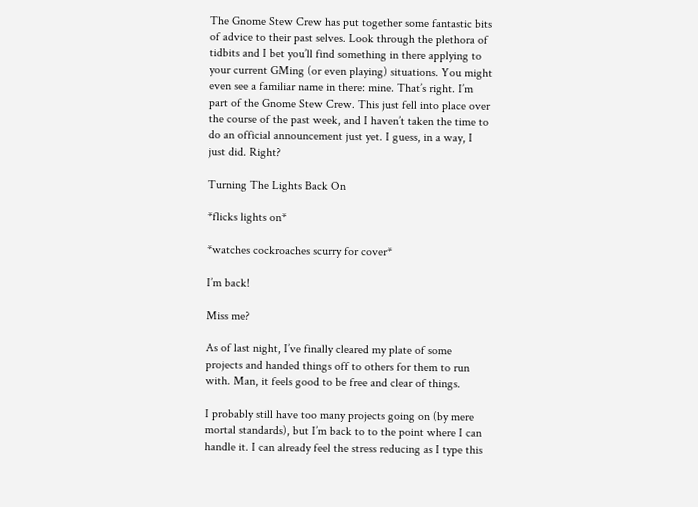The Gnome Stew Crew has put together some fantastic bits of advice to their past selves. Look through the plethora of tidbits and I bet you’ll find something in there applying to your current GMing (or even playing) situations. You might even see a familiar name in there: mine. That’s right. I’m part of the Gnome Stew Crew. This just fell into place over the course of the past week, and I haven’t taken the time to do an official announcement just yet. I guess, in a way, I just did. Right?

Turning The Lights Back On

*flicks lights on*

*watches cockroaches scurry for cover*

I’m back!

Miss me?

As of last night, I’ve finally cleared my plate of some projects and handed things off to others for them to run with. Man, it feels good to be free and clear of things.

I probably still have too many projects going on (by mere mortal standards), but I’m back to to the point where I can handle it. I can already feel the stress reducing as I type this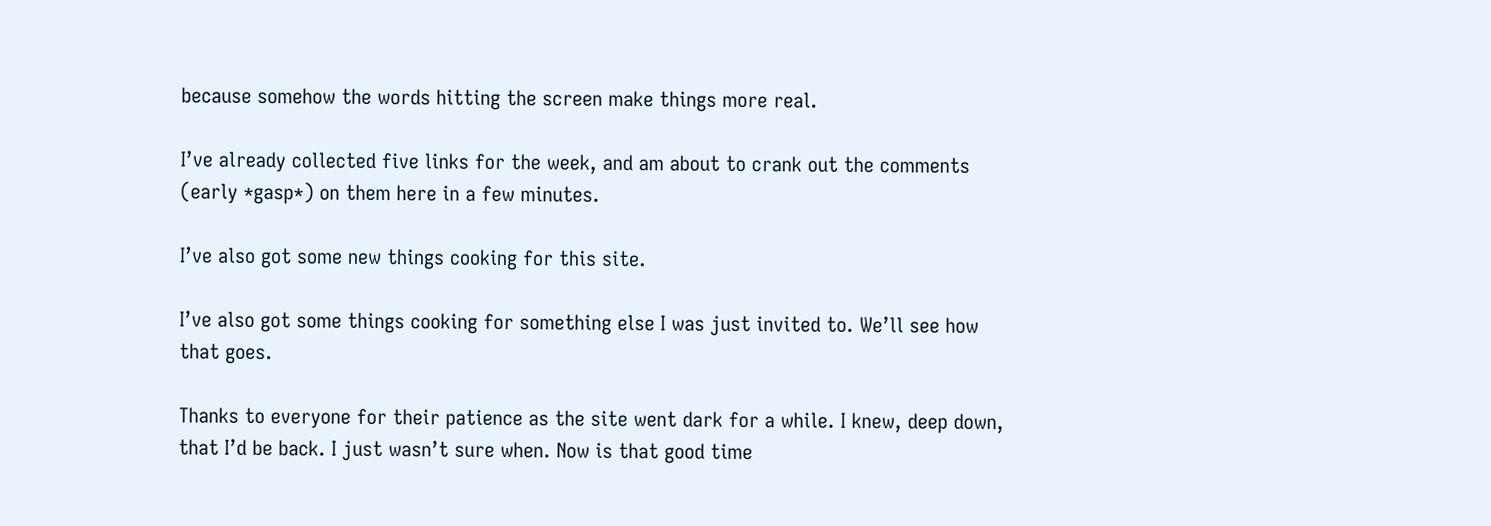because somehow the words hitting the screen make things more real.

I’ve already collected five links for the week, and am about to crank out the comments (early *gasp*) on them here in a few minutes.

I’ve also got some new things cooking for this site.

I’ve also got some things cooking for something else I was just invited to. We’ll see how that goes.

Thanks to everyone for their patience as the site went dark for a while. I knew, deep down, that I’d be back. I just wasn’t sure when. Now is that good time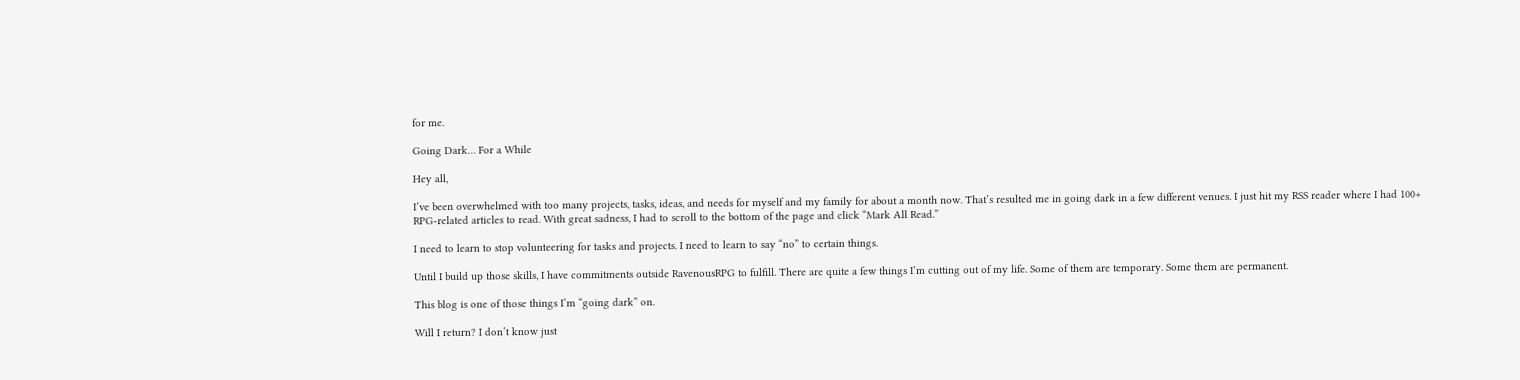for me.

Going Dark… For a While

Hey all,

I’ve been overwhelmed with too many projects, tasks, ideas, and needs for myself and my family for about a month now. That’s resulted me in going dark in a few different venues. I just hit my RSS reader where I had 100+ RPG-related articles to read. With great sadness, I had to scroll to the bottom of the page and click “Mark All Read.”

I need to learn to stop volunteering for tasks and projects. I need to learn to say “no” to certain things.

Until I build up those skills, I have commitments outside RavenousRPG to fulfill. There are quite a few things I’m cutting out of my life. Some of them are temporary. Some them are permanent.

This blog is one of those things I’m “going dark” on.

Will I return? I don’t know just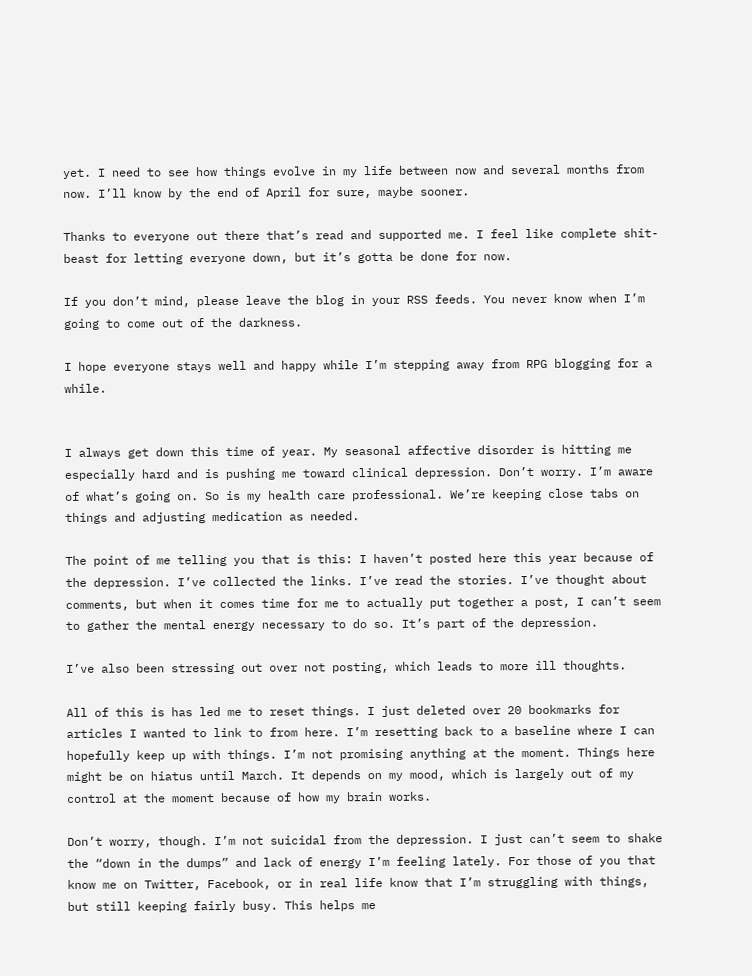yet. I need to see how things evolve in my life between now and several months from now. I’ll know by the end of April for sure, maybe sooner.

Thanks to everyone out there that’s read and supported me. I feel like complete shit-beast for letting everyone down, but it’s gotta be done for now.

If you don’t mind, please leave the blog in your RSS feeds. You never know when I’m going to come out of the darkness.

I hope everyone stays well and happy while I’m stepping away from RPG blogging for a while.


I always get down this time of year. My seasonal affective disorder is hitting me especially hard and is pushing me toward clinical depression. Don’t worry. I’m aware of what’s going on. So is my health care professional. We’re keeping close tabs on things and adjusting medication as needed.

The point of me telling you that is this: I haven’t posted here this year because of the depression. I’ve collected the links. I’ve read the stories. I’ve thought about comments, but when it comes time for me to actually put together a post, I can’t seem to gather the mental energy necessary to do so. It’s part of the depression.

I’ve also been stressing out over not posting, which leads to more ill thoughts.

All of this is has led me to reset things. I just deleted over 20 bookmarks for articles I wanted to link to from here. I’m resetting back to a baseline where I can hopefully keep up with things. I’m not promising anything at the moment. Things here might be on hiatus until March. It depends on my mood, which is largely out of my control at the moment because of how my brain works.

Don’t worry, though. I’m not suicidal from the depression. I just can’t seem to shake the “down in the dumps” and lack of energy I’m feeling lately. For those of you that know me on Twitter, Facebook, or in real life know that I’m struggling with things, but still keeping fairly busy. This helps me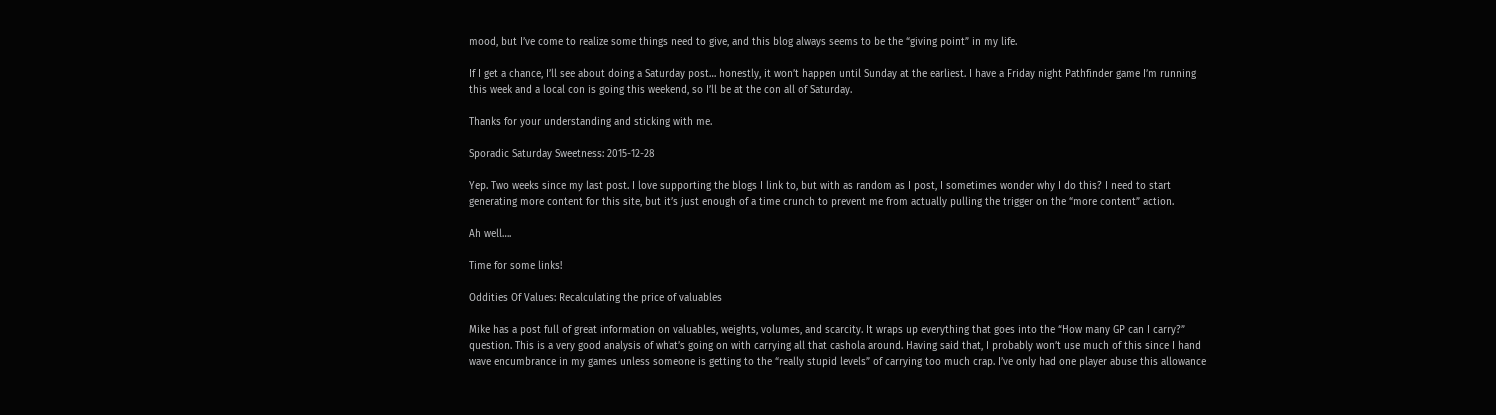mood, but I’ve come to realize some things need to give, and this blog always seems to be the “giving point” in my life.

If I get a chance, I’ll see about doing a Saturday post… honestly, it won’t happen until Sunday at the earliest. I have a Friday night Pathfinder game I’m running this week and a local con is going this weekend, so I’ll be at the con all of Saturday.

Thanks for your understanding and sticking with me.

Sporadic Saturday Sweetness: 2015-12-28

Yep. Two weeks since my last post. I love supporting the blogs I link to, but with as random as I post, I sometimes wonder why I do this? I need to start generating more content for this site, but it’s just enough of a time crunch to prevent me from actually pulling the trigger on the “more content” action.

Ah well….

Time for some links!

Oddities Of Values: Recalculating the price of valuables

Mike has a post full of great information on valuables, weights, volumes, and scarcity. It wraps up everything that goes into the “How many GP can I carry?” question. This is a very good analysis of what’s going on with carrying all that cashola around. Having said that, I probably won’t use much of this since I hand wave encumbrance in my games unless someone is getting to the “really stupid levels” of carrying too much crap. I’ve only had one player abuse this allowance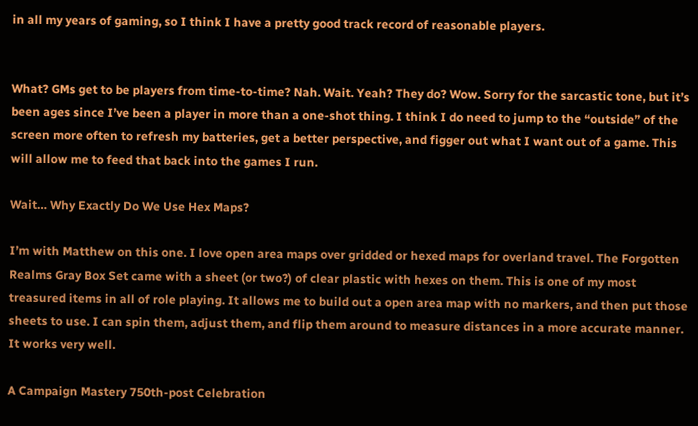in all my years of gaming, so I think I have a pretty good track record of reasonable players.


What? GMs get to be players from time-to-time? Nah. Wait. Yeah? They do? Wow. Sorry for the sarcastic tone, but it’s been ages since I’ve been a player in more than a one-shot thing. I think I do need to jump to the “outside” of the screen more often to refresh my batteries, get a better perspective, and figger out what I want out of a game. This will allow me to feed that back into the games I run.

Wait… Why Exactly Do We Use Hex Maps?

I’m with Matthew on this one. I love open area maps over gridded or hexed maps for overland travel. The Forgotten Realms Gray Box Set came with a sheet (or two?) of clear plastic with hexes on them. This is one of my most treasured items in all of role playing. It allows me to build out a open area map with no markers, and then put those sheets to use. I can spin them, adjust them, and flip them around to measure distances in a more accurate manner. It works very well.

A Campaign Mastery 750th-post Celebration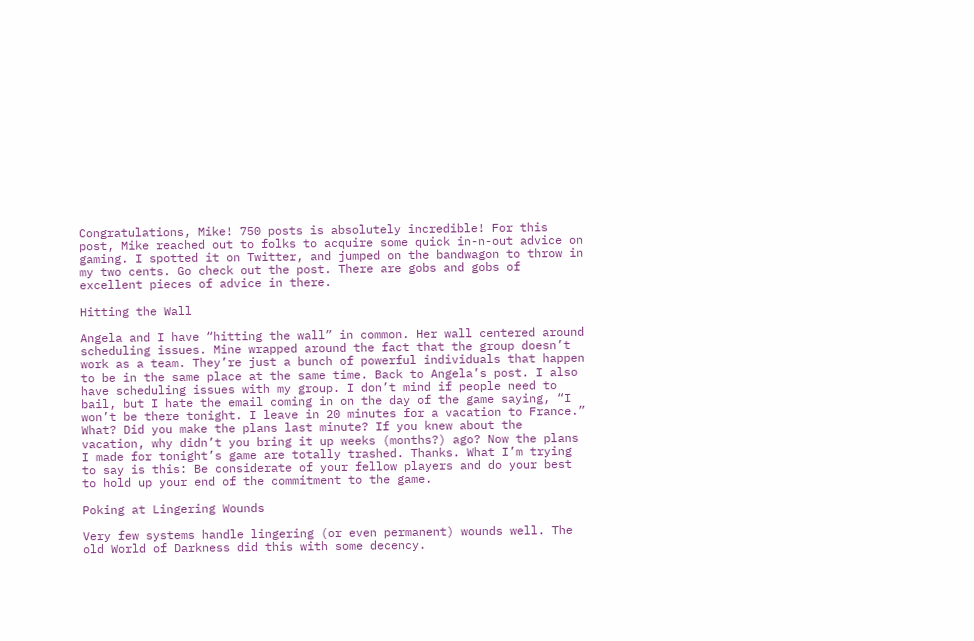Congratulations, Mike! 750 posts is absolutely incredible! For this post, Mike reached out to folks to acquire some quick in-n-out advice on gaming. I spotted it on Twitter, and jumped on the bandwagon to throw in my two cents. Go check out the post. There are gobs and gobs of excellent pieces of advice in there.

Hitting the Wall

Angela and I have “hitting the wall” in common. Her wall centered around scheduling issues. Mine wrapped around the fact that the group doesn’t work as a team. They’re just a bunch of powerful individuals that happen to be in the same place at the same time. Back to Angela’s post. I also have scheduling issues with my group. I don’t mind if people need to bail, but I hate the email coming in on the day of the game saying, “I won’t be there tonight. I leave in 20 minutes for a vacation to France.” What? Did you make the plans last minute? If you knew about the vacation, why didn’t you bring it up weeks (months?) ago? Now the plans I made for tonight’s game are totally trashed. Thanks. What I’m trying to say is this: Be considerate of your fellow players and do your best to hold up your end of the commitment to the game.

Poking at Lingering Wounds

Very few systems handle lingering (or even permanent) wounds well. The old World of Darkness did this with some decency.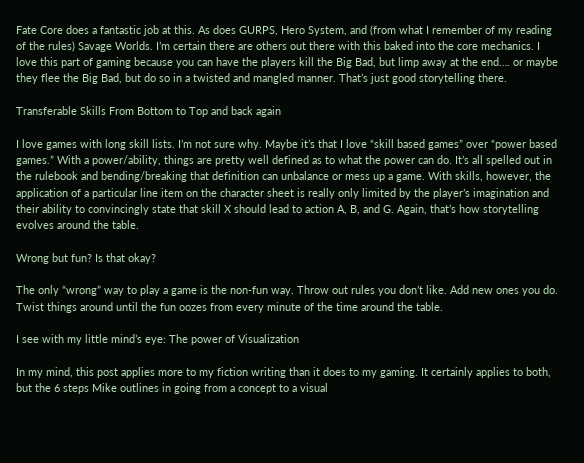Fate Core does a fantastic job at this. As does GURPS, Hero System, and (from what I remember of my reading of the rules) Savage Worlds. I’m certain there are others out there with this baked into the core mechanics. I love this part of gaming because you can have the players kill the Big Bad, but limp away at the end…. or maybe they flee the Big Bad, but do so in a twisted and mangled manner. That’s just good storytelling there.

Transferable Skills From Bottom to Top and back again

I love games with long skill lists. I’m not sure why. Maybe it’s that I love “skill based games” over “power based games.” With a power/ability, things are pretty well defined as to what the power can do. It’s all spelled out in the rulebook and bending/breaking that definition can unbalance or mess up a game. With skills, however, the application of a particular line item on the character sheet is really only limited by the player’s imagination and their ability to convincingly state that skill X should lead to action A, B, and G. Again, that’s how storytelling evolves around the table.

Wrong but fun? Is that okay?

The only “wrong” way to play a game is the non-fun way. Throw out rules you don’t like. Add new ones you do. Twist things around until the fun oozes from every minute of the time around the table.

I see with my little mind’s eye: The power of Visualization

In my mind, this post applies more to my fiction writing than it does to my gaming. It certainly applies to both, but the 6 steps Mike outlines in going from a concept to a visual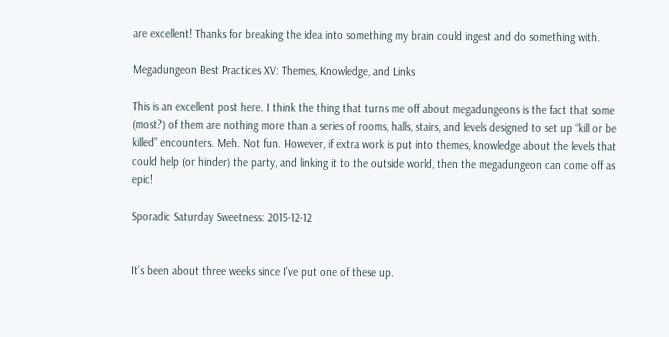are excellent! Thanks for breaking the idea into something my brain could ingest and do something with.

Megadungeon Best Practices XV: Themes, Knowledge, and Links

This is an excellent post here. I think the thing that turns me off about megadungeons is the fact that some (most?) of them are nothing more than a series of rooms, halls, stairs, and levels designed to set up “kill or be killed” encounters. Meh. Not fun. However, if extra work is put into themes, knowledge about the levels that could help (or hinder) the party, and linking it to the outside world, then the megadungeon can come off as epic!

Sporadic Saturday Sweetness: 2015-12-12


It’s been about three weeks since I’ve put one of these up.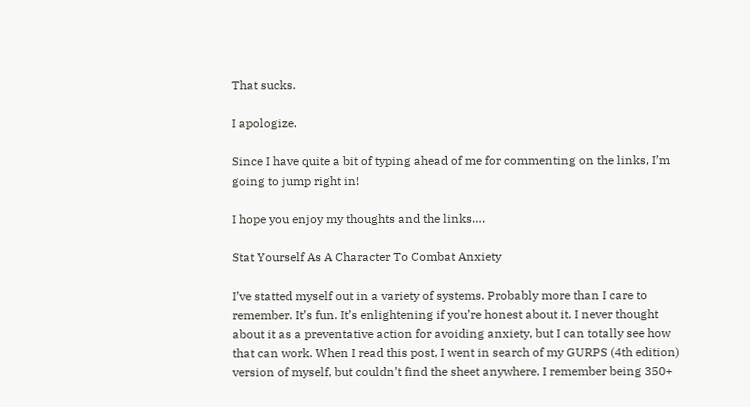That sucks.

I apologize.

Since I have quite a bit of typing ahead of me for commenting on the links, I’m going to jump right in!

I hope you enjoy my thoughts and the links….

Stat Yourself As A Character To Combat Anxiety

I’ve statted myself out in a variety of systems. Probably more than I care to remember. It’s fun. It’s enlightening if you’re honest about it. I never thought about it as a preventative action for avoiding anxiety, but I can totally see how that can work. When I read this post, I went in search of my GURPS (4th edition) version of myself, but couldn’t find the sheet anywhere. I remember being 350+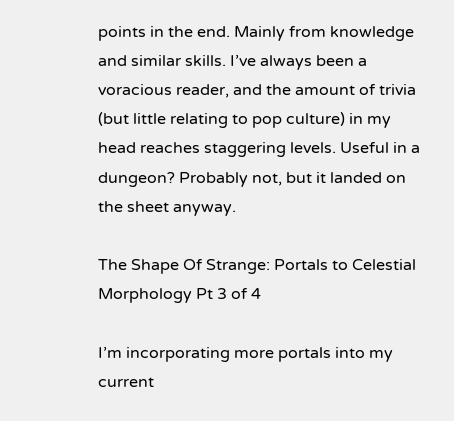points in the end. Mainly from knowledge and similar skills. I’ve always been a voracious reader, and the amount of trivia (but little relating to pop culture) in my head reaches staggering levels. Useful in a dungeon? Probably not, but it landed on the sheet anyway.

The Shape Of Strange: Portals to Celestial Morphology Pt 3 of 4

I’m incorporating more portals into my current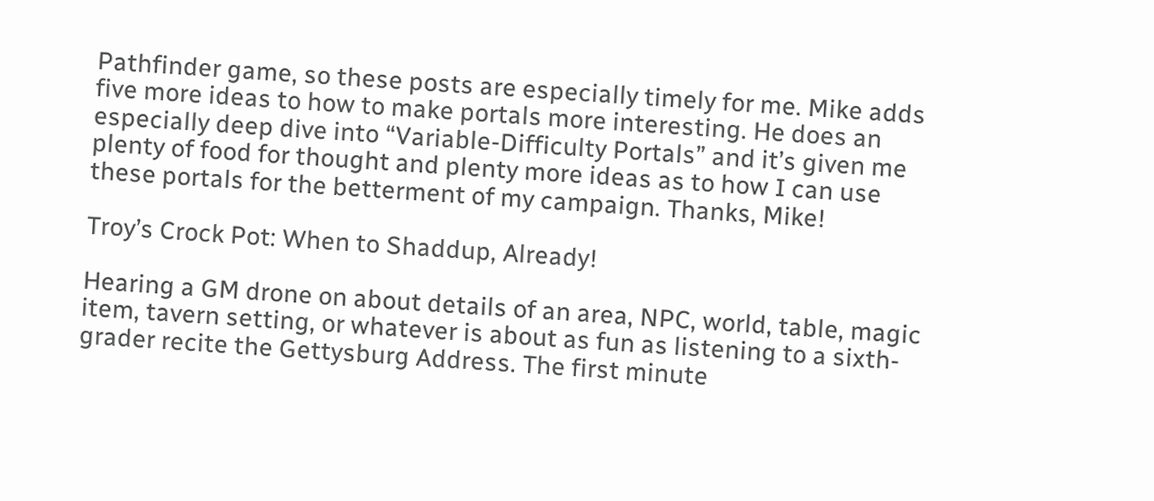Pathfinder game, so these posts are especially timely for me. Mike adds five more ideas to how to make portals more interesting. He does an especially deep dive into “Variable-Difficulty Portals” and it’s given me plenty of food for thought and plenty more ideas as to how I can use these portals for the betterment of my campaign. Thanks, Mike!

Troy’s Crock Pot: When to Shaddup, Already!

Hearing a GM drone on about details of an area, NPC, world, table, magic item, tavern setting, or whatever is about as fun as listening to a sixth-grader recite the Gettysburg Address. The first minute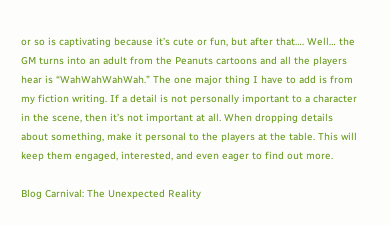or so is captivating because it’s cute or fun, but after that…. Well… the GM turns into an adult from the Peanuts cartoons and all the players hear is “WahWahWahWah.” The one major thing I have to add is from my fiction writing. If a detail is not personally important to a character in the scene, then it’s not important at all. When dropping details about something, make it personal to the players at the table. This will keep them engaged, interested, and even eager to find out more.

Blog Carnival: The Unexpected Reality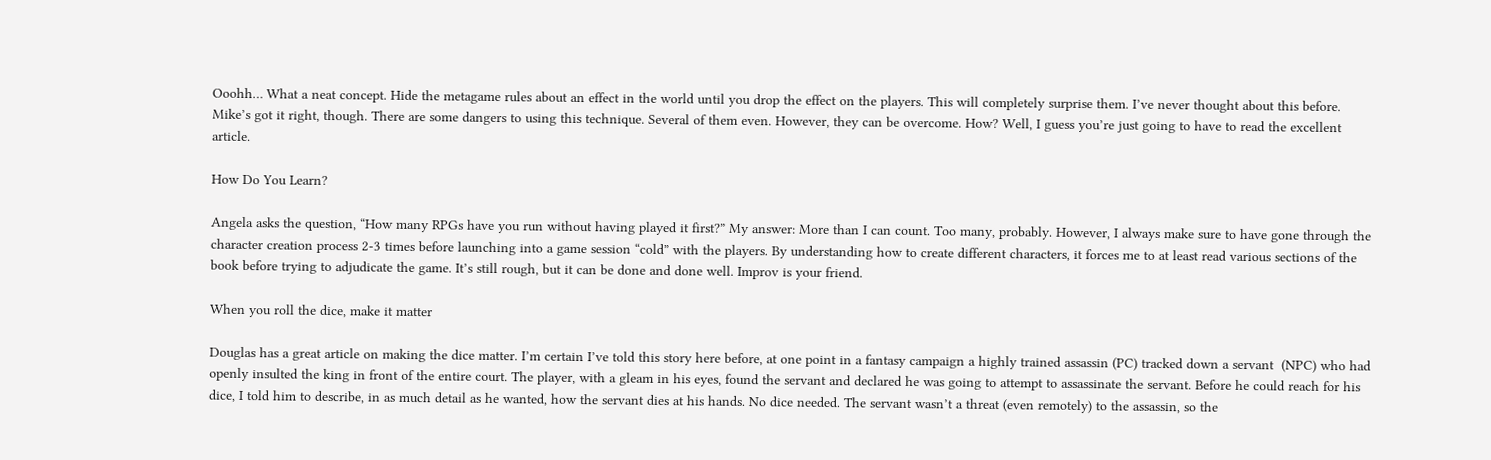Ooohh… What a neat concept. Hide the metagame rules about an effect in the world until you drop the effect on the players. This will completely surprise them. I’ve never thought about this before. Mike’s got it right, though. There are some dangers to using this technique. Several of them even. However, they can be overcome. How? Well, I guess you’re just going to have to read the excellent article.

How Do You Learn?

Angela asks the question, “How many RPGs have you run without having played it first?” My answer: More than I can count. Too many, probably. However, I always make sure to have gone through the character creation process 2-3 times before launching into a game session “cold” with the players. By understanding how to create different characters, it forces me to at least read various sections of the book before trying to adjudicate the game. It’s still rough, but it can be done and done well. Improv is your friend.

When you roll the dice, make it matter

Douglas has a great article on making the dice matter. I’m certain I’ve told this story here before, at one point in a fantasy campaign a highly trained assassin (PC) tracked down a servant  (NPC) who had openly insulted the king in front of the entire court. The player, with a gleam in his eyes, found the servant and declared he was going to attempt to assassinate the servant. Before he could reach for his dice, I told him to describe, in as much detail as he wanted, how the servant dies at his hands. No dice needed. The servant wasn’t a threat (even remotely) to the assassin, so the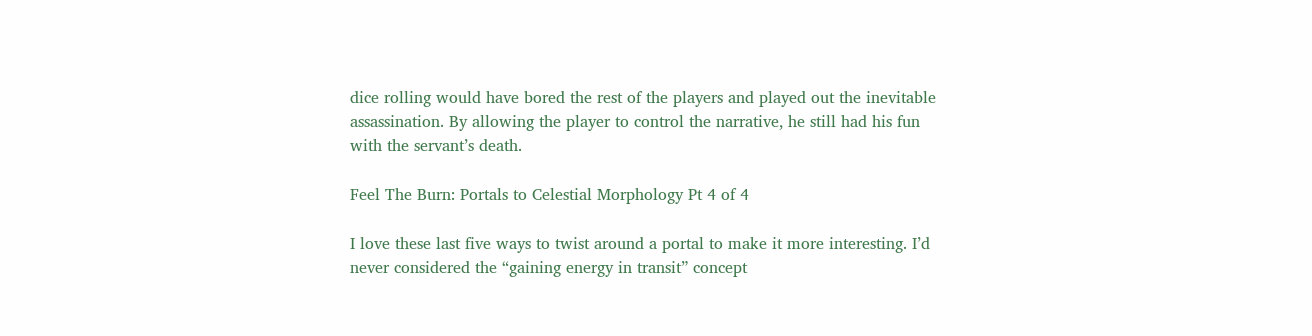dice rolling would have bored the rest of the players and played out the inevitable assassination. By allowing the player to control the narrative, he still had his fun with the servant’s death.

Feel The Burn: Portals to Celestial Morphology Pt 4 of 4

I love these last five ways to twist around a portal to make it more interesting. I’d never considered the “gaining energy in transit” concept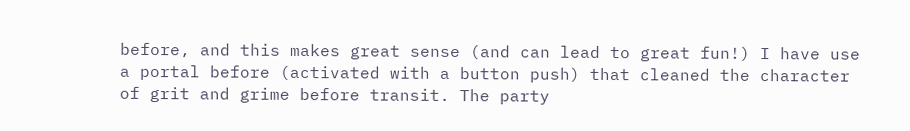before, and this makes great sense (and can lead to great fun!) I have use a portal before (activated with a button push) that cleaned the character of grit and grime before transit. The party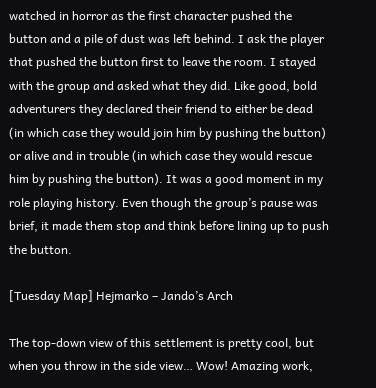watched in horror as the first character pushed the button and a pile of dust was left behind. I ask the player that pushed the button first to leave the room. I stayed with the group and asked what they did. Like good, bold adventurers they declared their friend to either be dead (in which case they would join him by pushing the button) or alive and in trouble (in which case they would rescue him by pushing the button). It was a good moment in my role playing history. Even though the group’s pause was brief, it made them stop and think before lining up to push the button.

[Tuesday Map] Hejmarko – Jando’s Arch

The top-down view of this settlement is pretty cool, but when you throw in the side view… Wow! Amazing work,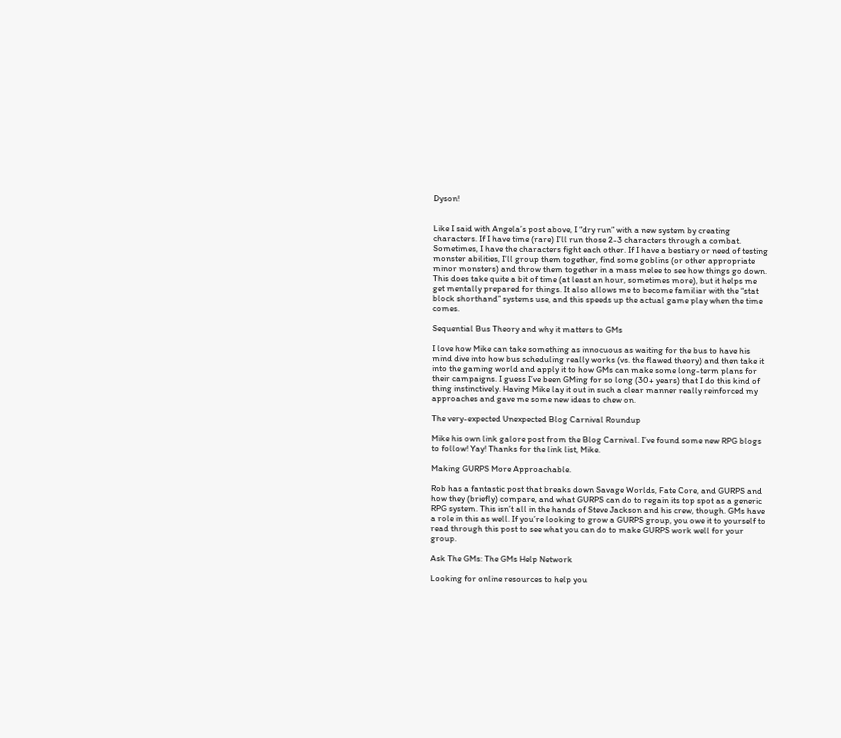Dyson!


Like I said with Angela’s post above, I “dry run” with a new system by creating characters. If I have time (rare) I’ll run those 2-3 characters through a combat. Sometimes, I have the characters fight each other. If I have a bestiary or need of testing monster abilities, I’ll group them together, find some goblins (or other appropriate minor monsters) and throw them together in a mass melee to see how things go down. This does take quite a bit of time (at least an hour, sometimes more), but it helps me get mentally prepared for things. It also allows me to become familiar with the “stat block shorthand” systems use, and this speeds up the actual game play when the time comes.

Sequential Bus Theory and why it matters to GMs

I love how Mike can take something as innocuous as waiting for the bus to have his mind dive into how bus scheduling really works (vs. the flawed theory) and then take it into the gaming world and apply it to how GMs can make some long-term plans for their campaigns. I guess I’ve been GMing for so long (30+ years) that I do this kind of thing instinctively. Having Mike lay it out in such a clear manner really reinforced my approaches and gave me some new ideas to chew on.

The very-expected Unexpected Blog Carnival Roundup

Mike his own link galore post from the Blog Carnival. I’ve found some new RPG blogs to follow! Yay! Thanks for the link list, Mike.

Making GURPS More Approachable.

Rob has a fantastic post that breaks down Savage Worlds, Fate Core, and GURPS and how they (briefly) compare, and what GURPS can do to regain its top spot as a generic RPG system. This isn’t all in the hands of Steve Jackson and his crew, though. GMs have a role in this as well. If you’re looking to grow a GURPS group, you owe it to yourself to read through this post to see what you can do to make GURPS work well for your group.

Ask The GMs: The GMs Help Network

Looking for online resources to help you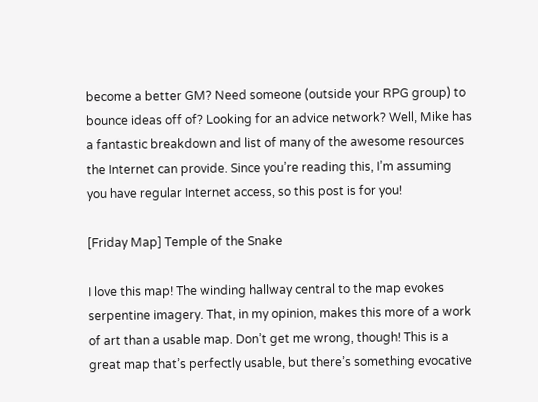become a better GM? Need someone (outside your RPG group) to bounce ideas off of? Looking for an advice network? Well, Mike has a fantastic breakdown and list of many of the awesome resources the Internet can provide. Since you’re reading this, I’m assuming you have regular Internet access, so this post is for you!

[Friday Map] Temple of the Snake

I love this map! The winding hallway central to the map evokes serpentine imagery. That, in my opinion, makes this more of a work of art than a usable map. Don’t get me wrong, though! This is a great map that’s perfectly usable, but there’s something evocative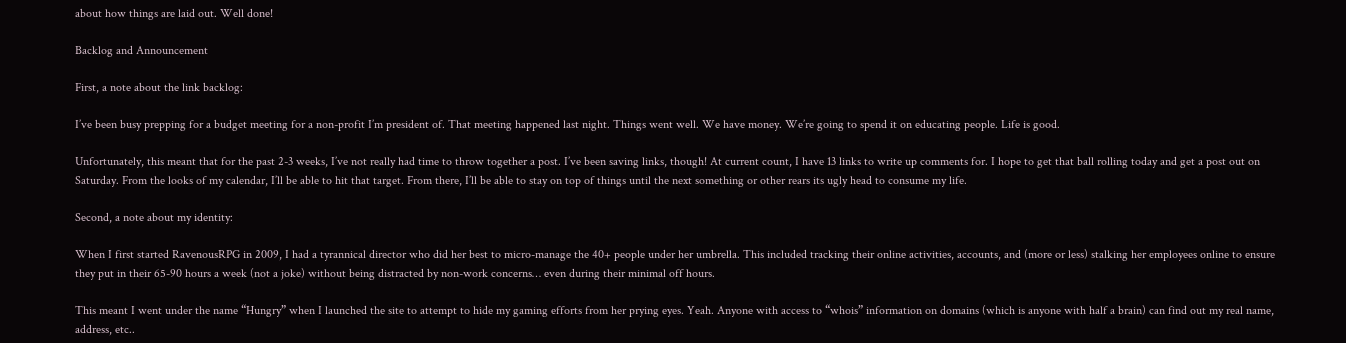about how things are laid out. Well done!

Backlog and Announcement

First, a note about the link backlog:

I’ve been busy prepping for a budget meeting for a non-profit I’m president of. That meeting happened last night. Things went well. We have money. We’re going to spend it on educating people. Life is good.

Unfortunately, this meant that for the past 2-3 weeks, I’ve not really had time to throw together a post. I’ve been saving links, though! At current count, I have 13 links to write up comments for. I hope to get that ball rolling today and get a post out on Saturday. From the looks of my calendar, I’ll be able to hit that target. From there, I’ll be able to stay on top of things until the next something or other rears its ugly head to consume my life.

Second, a note about my identity:

When I first started RavenousRPG in 2009, I had a tyrannical director who did her best to micro-manage the 40+ people under her umbrella. This included tracking their online activities, accounts, and (more or less) stalking her employees online to ensure they put in their 65-90 hours a week (not a joke) without being distracted by non-work concerns… even during their minimal off hours.

This meant I went under the name “Hungry” when I launched the site to attempt to hide my gaming efforts from her prying eyes. Yeah. Anyone with access to “whois” information on domains (which is anyone with half a brain) can find out my real name, address, etc..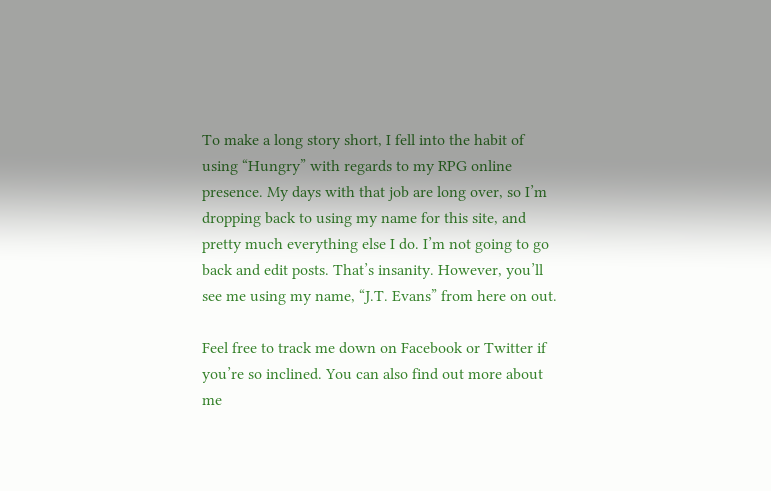To make a long story short, I fell into the habit of using “Hungry” with regards to my RPG online presence. My days with that job are long over, so I’m dropping back to using my name for this site, and pretty much everything else I do. I’m not going to go back and edit posts. That’s insanity. However, you’ll see me using my name, “J.T. Evans” from here on out.

Feel free to track me down on Facebook or Twitter if you’re so inclined. You can also find out more about me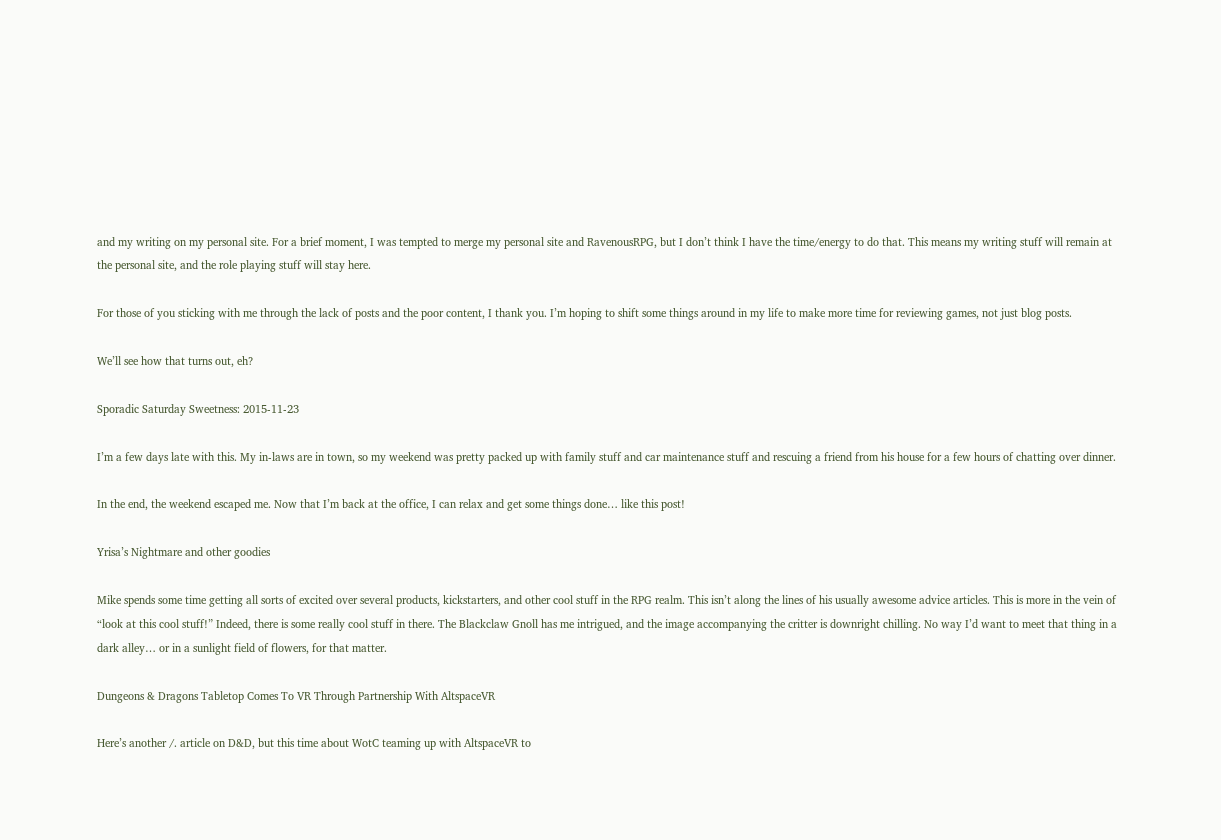and my writing on my personal site. For a brief moment, I was tempted to merge my personal site and RavenousRPG, but I don’t think I have the time/energy to do that. This means my writing stuff will remain at the personal site, and the role playing stuff will stay here.

For those of you sticking with me through the lack of posts and the poor content, I thank you. I’m hoping to shift some things around in my life to make more time for reviewing games, not just blog posts.

We’ll see how that turns out, eh?

Sporadic Saturday Sweetness: 2015-11-23

I’m a few days late with this. My in-laws are in town, so my weekend was pretty packed up with family stuff and car maintenance stuff and rescuing a friend from his house for a few hours of chatting over dinner.

In the end, the weekend escaped me. Now that I’m back at the office, I can relax and get some things done… like this post!

Yrisa’s Nightmare and other goodies

Mike spends some time getting all sorts of excited over several products, kickstarters, and other cool stuff in the RPG realm. This isn’t along the lines of his usually awesome advice articles. This is more in the vein of “look at this cool stuff!” Indeed, there is some really cool stuff in there. The Blackclaw Gnoll has me intrigued, and the image accompanying the critter is downright chilling. No way I’d want to meet that thing in a dark alley… or in a sunlight field of flowers, for that matter.

Dungeons & Dragons Tabletop Comes To VR Through Partnership With AltspaceVR

Here’s another /. article on D&D, but this time about WotC teaming up with AltspaceVR to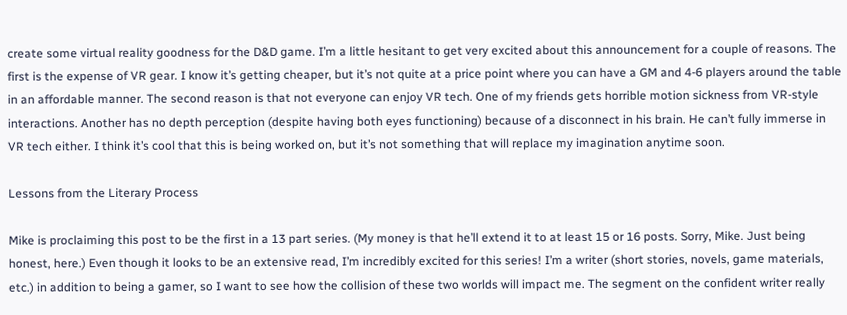create some virtual reality goodness for the D&D game. I’m a little hesitant to get very excited about this announcement for a couple of reasons. The first is the expense of VR gear. I know it’s getting cheaper, but it’s not quite at a price point where you can have a GM and 4-6 players around the table in an affordable manner. The second reason is that not everyone can enjoy VR tech. One of my friends gets horrible motion sickness from VR-style interactions. Another has no depth perception (despite having both eyes functioning) because of a disconnect in his brain. He can’t fully immerse in VR tech either. I think it’s cool that this is being worked on, but it’s not something that will replace my imagination anytime soon.

Lessons from the Literary Process

Mike is proclaiming this post to be the first in a 13 part series. (My money is that he’ll extend it to at least 15 or 16 posts. Sorry, Mike. Just being honest, here.) Even though it looks to be an extensive read, I’m incredibly excited for this series! I’m a writer (short stories, novels, game materials, etc.) in addition to being a gamer, so I want to see how the collision of these two worlds will impact me. The segment on the confident writer really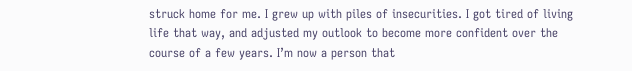struck home for me. I grew up with piles of insecurities. I got tired of living life that way, and adjusted my outlook to become more confident over the course of a few years. I’m now a person that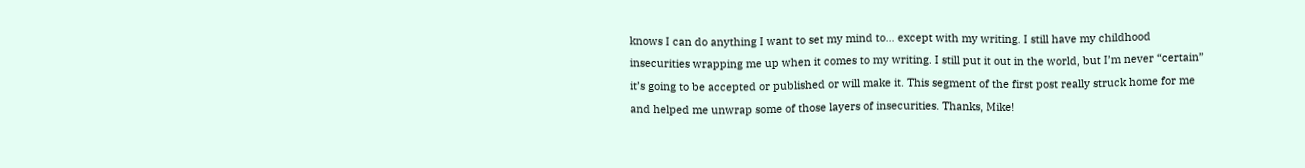knows I can do anything I want to set my mind to… except with my writing. I still have my childhood insecurities wrapping me up when it comes to my writing. I still put it out in the world, but I’m never “certain” it’s going to be accepted or published or will make it. This segment of the first post really struck home for me and helped me unwrap some of those layers of insecurities. Thanks, Mike!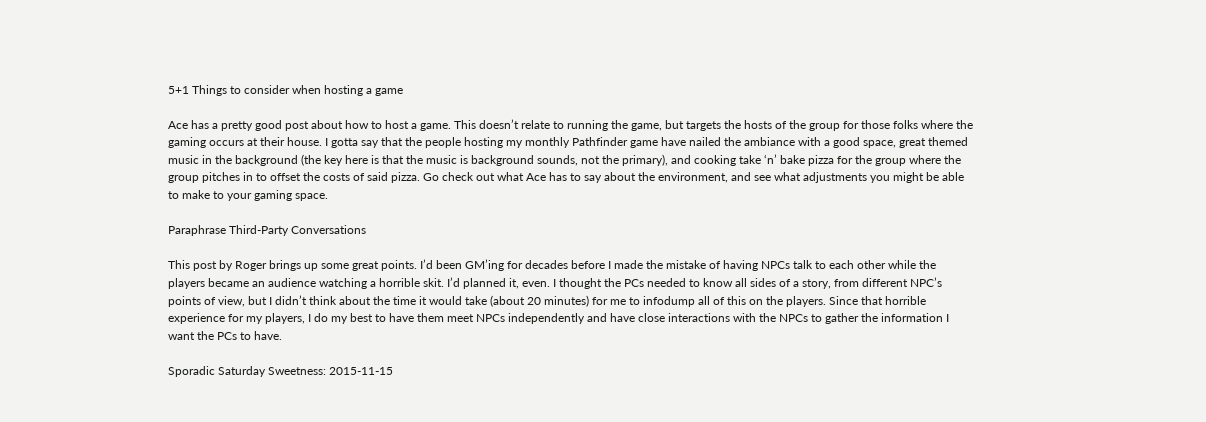5+1 Things to consider when hosting a game

Ace has a pretty good post about how to host a game. This doesn’t relate to running the game, but targets the hosts of the group for those folks where the gaming occurs at their house. I gotta say that the people hosting my monthly Pathfinder game have nailed the ambiance with a good space, great themed music in the background (the key here is that the music is background sounds, not the primary), and cooking take ‘n’ bake pizza for the group where the group pitches in to offset the costs of said pizza. Go check out what Ace has to say about the environment, and see what adjustments you might be able to make to your gaming space.

Paraphrase Third-Party Conversations

This post by Roger brings up some great points. I’d been GM’ing for decades before I made the mistake of having NPCs talk to each other while the players became an audience watching a horrible skit. I’d planned it, even. I thought the PCs needed to know all sides of a story, from different NPC’s points of view, but I didn’t think about the time it would take (about 20 minutes) for me to infodump all of this on the players. Since that horrible experience for my players, I do my best to have them meet NPCs independently and have close interactions with the NPCs to gather the information I want the PCs to have.

Sporadic Saturday Sweetness: 2015-11-15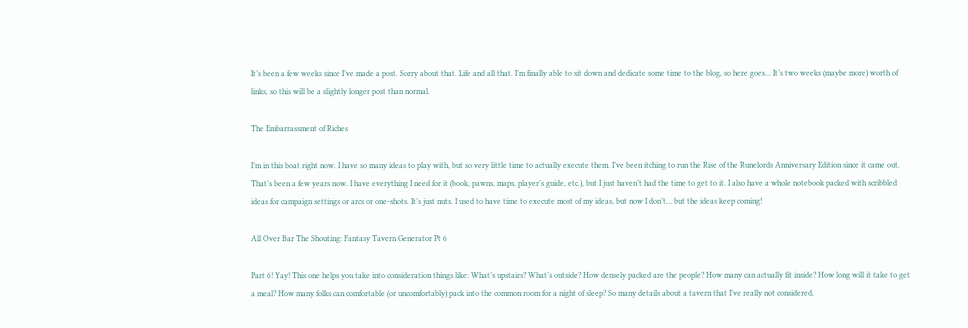It’s been a few weeks since I’ve made a post. Sorry about that. Life and all that. I’m finally able to sit down and dedicate some time to the blog, so here goes… It’s two weeks (maybe more) worth of links, so this will be a slightly longer post than normal.

The Embarrassment of Riches

I’m in this boat right now. I have so many ideas to play with, but so very little time to actually execute them. I’ve been itching to run the Rise of the Runelords Anniversary Edition since it came out. That’s been a few years now. I have everything I need for it (book, pawns, maps, player’s guide, etc.), but I just haven’t had the time to get to it. I also have a whole notebook packed with scribbled ideas for campaign settings or arcs or one-shots. It’s just nuts. I used to have time to execute most of my ideas, but now I don’t… but the ideas keep coming!

All Over Bar The Shouting: Fantasy Tavern Generator Pt 6

Part 6! Yay! This one helps you take into consideration things like: What’s upstairs? What’s outside? How densely packed are the people? How many can actually fit inside? How long will it take to get a meal? How many folks can comfortable (or uncomfortably) pack into the common room for a night of sleep? So many details about a tavern that I’ve really not considered.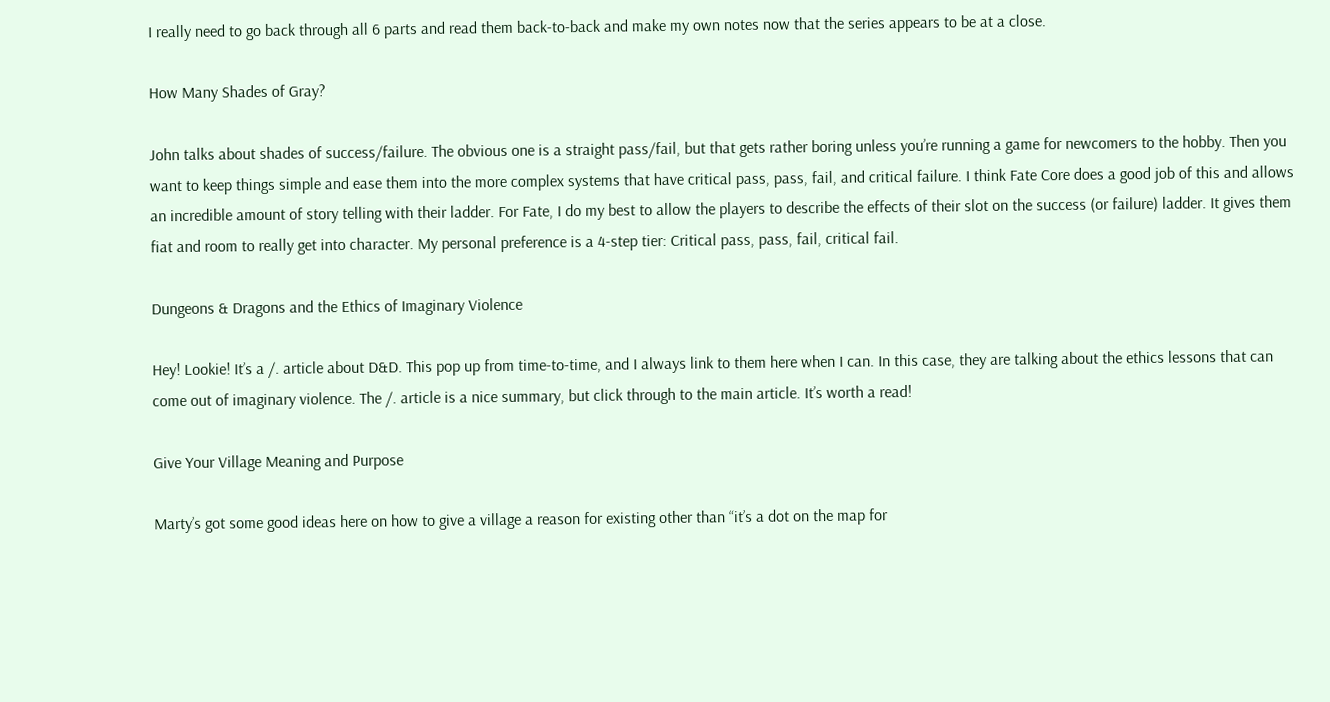I really need to go back through all 6 parts and read them back-to-back and make my own notes now that the series appears to be at a close.

How Many Shades of Gray?

John talks about shades of success/failure. The obvious one is a straight pass/fail, but that gets rather boring unless you’re running a game for newcomers to the hobby. Then you want to keep things simple and ease them into the more complex systems that have critical pass, pass, fail, and critical failure. I think Fate Core does a good job of this and allows an incredible amount of story telling with their ladder. For Fate, I do my best to allow the players to describe the effects of their slot on the success (or failure) ladder. It gives them fiat and room to really get into character. My personal preference is a 4-step tier: Critical pass, pass, fail, critical fail.

Dungeons & Dragons and the Ethics of Imaginary Violence

Hey! Lookie! It’s a /. article about D&D. This pop up from time-to-time, and I always link to them here when I can. In this case, they are talking about the ethics lessons that can come out of imaginary violence. The /. article is a nice summary, but click through to the main article. It’s worth a read!

Give Your Village Meaning and Purpose

Marty’s got some good ideas here on how to give a village a reason for existing other than “it’s a dot on the map for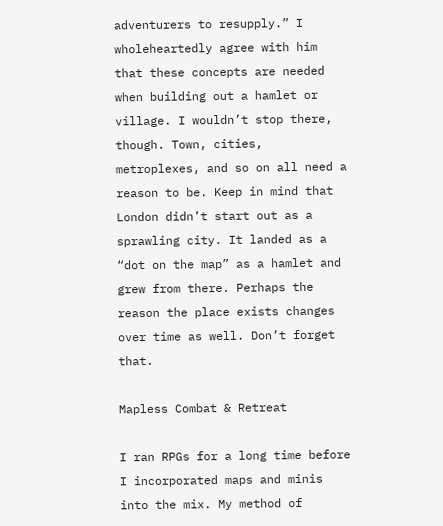adventurers to resupply.” I wholeheartedly agree with him that these concepts are needed when building out a hamlet or village. I wouldn’t stop there, though. Town, cities, metroplexes, and so on all need a reason to be. Keep in mind that London didn’t start out as a sprawling city. It landed as a “dot on the map” as a hamlet and grew from there. Perhaps the reason the place exists changes over time as well. Don’t forget that.

Mapless Combat & Retreat

I ran RPGs for a long time before I incorporated maps and minis into the mix. My method of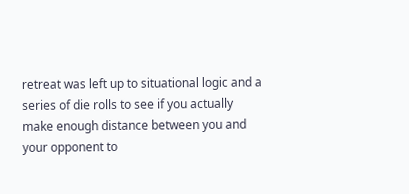retreat was left up to situational logic and a series of die rolls to see if you actually make enough distance between you and your opponent to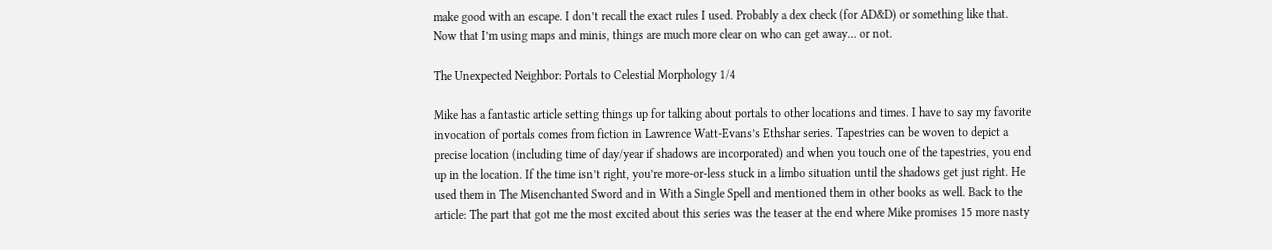make good with an escape. I don’t recall the exact rules I used. Probably a dex check (for AD&D) or something like that. Now that I’m using maps and minis, things are much more clear on who can get away… or not.

The Unexpected Neighbor: Portals to Celestial Morphology 1/4

Mike has a fantastic article setting things up for talking about portals to other locations and times. I have to say my favorite invocation of portals comes from fiction in Lawrence Watt-Evans’s Ethshar series. Tapestries can be woven to depict a precise location (including time of day/year if shadows are incorporated) and when you touch one of the tapestries, you end up in the location. If the time isn’t right, you’re more-or-less stuck in a limbo situation until the shadows get just right. He used them in The Misenchanted Sword and in With a Single Spell and mentioned them in other books as well. Back to the article: The part that got me the most excited about this series was the teaser at the end where Mike promises 15 more nasty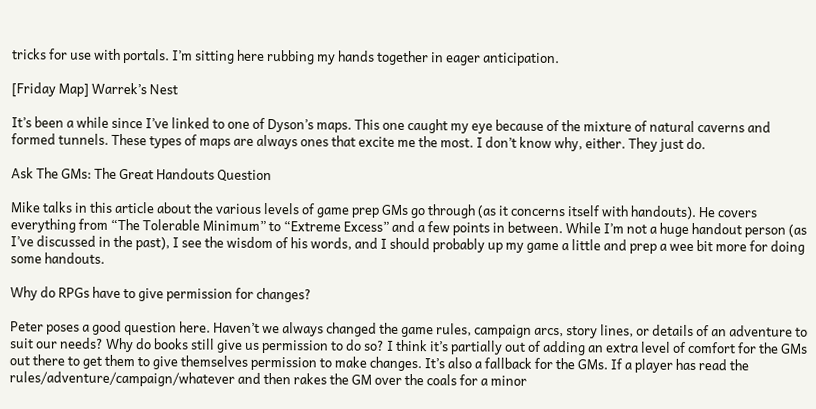tricks for use with portals. I’m sitting here rubbing my hands together in eager anticipation.

[Friday Map] Warrek’s Nest

It’s been a while since I’ve linked to one of Dyson’s maps. This one caught my eye because of the mixture of natural caverns and formed tunnels. These types of maps are always ones that excite me the most. I don’t know why, either. They just do.

Ask The GMs: The Great Handouts Question

Mike talks in this article about the various levels of game prep GMs go through (as it concerns itself with handouts). He covers everything from “The Tolerable Minimum” to “Extreme Excess” and a few points in between. While I’m not a huge handout person (as I’ve discussed in the past), I see the wisdom of his words, and I should probably up my game a little and prep a wee bit more for doing some handouts.

Why do RPGs have to give permission for changes?

Peter poses a good question here. Haven’t we always changed the game rules, campaign arcs, story lines, or details of an adventure to suit our needs? Why do books still give us permission to do so? I think it’s partially out of adding an extra level of comfort for the GMs out there to get them to give themselves permission to make changes. It’s also a fallback for the GMs. If a player has read the rules/adventure/campaign/whatever and then rakes the GM over the coals for a minor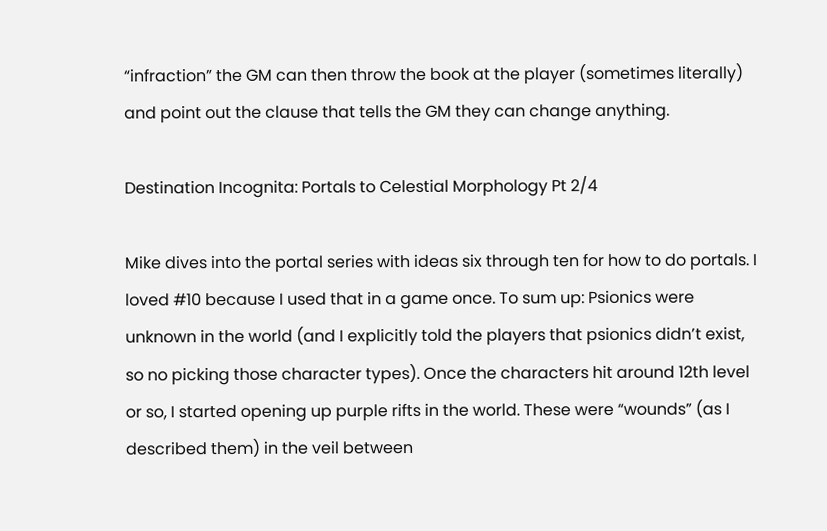“infraction” the GM can then throw the book at the player (sometimes literally) and point out the clause that tells the GM they can change anything.

Destination Incognita: Portals to Celestial Morphology Pt 2/4

Mike dives into the portal series with ideas six through ten for how to do portals. I loved #10 because I used that in a game once. To sum up: Psionics were unknown in the world (and I explicitly told the players that psionics didn’t exist, so no picking those character types). Once the characters hit around 12th level or so, I started opening up purple rifts in the world. These were “wounds” (as I described them) in the veil between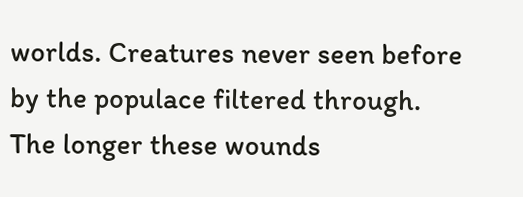worlds. Creatures never seen before by the populace filtered through. The longer these wounds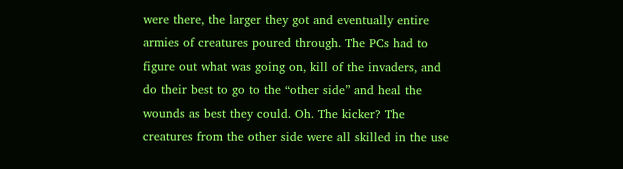were there, the larger they got and eventually entire armies of creatures poured through. The PCs had to figure out what was going on, kill of the invaders, and do their best to go to the “other side” and heal the wounds as best they could. Oh. The kicker? The creatures from the other side were all skilled in the use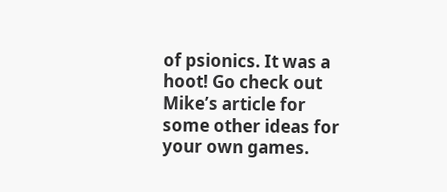of psionics. It was a hoot! Go check out Mike’s article for some other ideas for your own games.